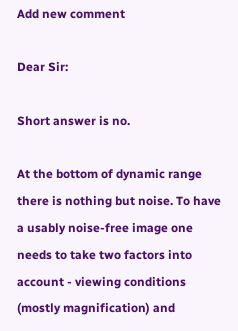Add new comment

Dear Sir:

Short answer is no.

At the bottom of dynamic range there is nothing but noise. To have a usably noise-free image one needs to take two factors into account - viewing conditions (mostly magnification) and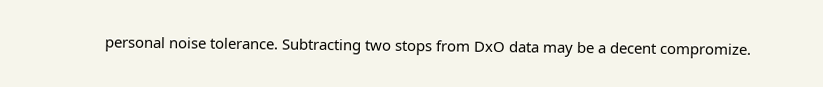personal noise tolerance. Subtracting two stops from DxO data may be a decent compromize.